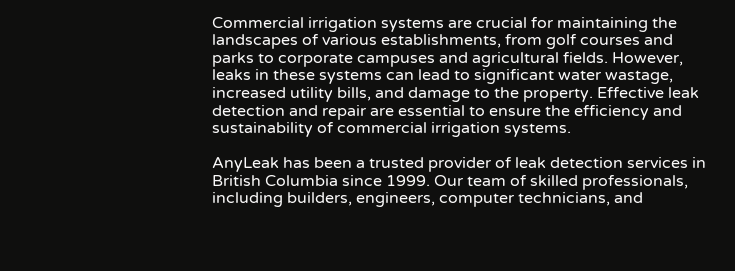Commercial irrigation systems are crucial for maintaining the landscapes of various establishments, from golf courses and parks to corporate campuses and agricultural fields. However, leaks in these systems can lead to significant water wastage, increased utility bills, and damage to the property. Effective leak detection and repair are essential to ensure the efficiency and sustainability of commercial irrigation systems.

AnyLeak has been a trusted provider of leak detection services in British Columbia since 1999. Our team of skilled professionals, including builders, engineers, computer technicians, and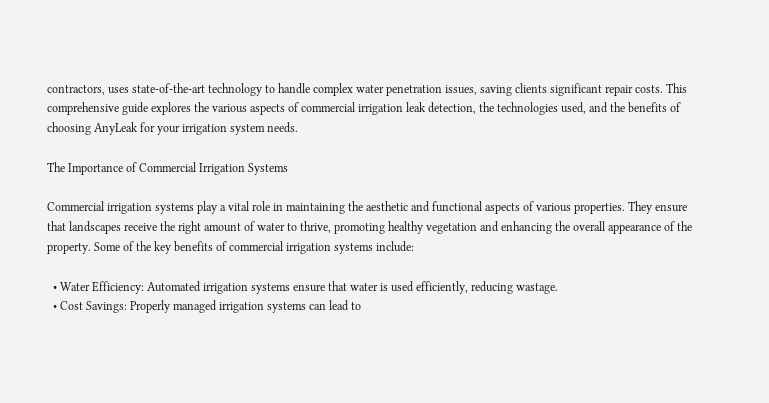contractors, uses state-of-the-art technology to handle complex water penetration issues, saving clients significant repair costs. This comprehensive guide explores the various aspects of commercial irrigation leak detection, the technologies used, and the benefits of choosing AnyLeak for your irrigation system needs.

The Importance of Commercial Irrigation Systems

Commercial irrigation systems play a vital role in maintaining the aesthetic and functional aspects of various properties. They ensure that landscapes receive the right amount of water to thrive, promoting healthy vegetation and enhancing the overall appearance of the property. Some of the key benefits of commercial irrigation systems include:

  • Water Efficiency: Automated irrigation systems ensure that water is used efficiently, reducing wastage.
  • Cost Savings: Properly managed irrigation systems can lead to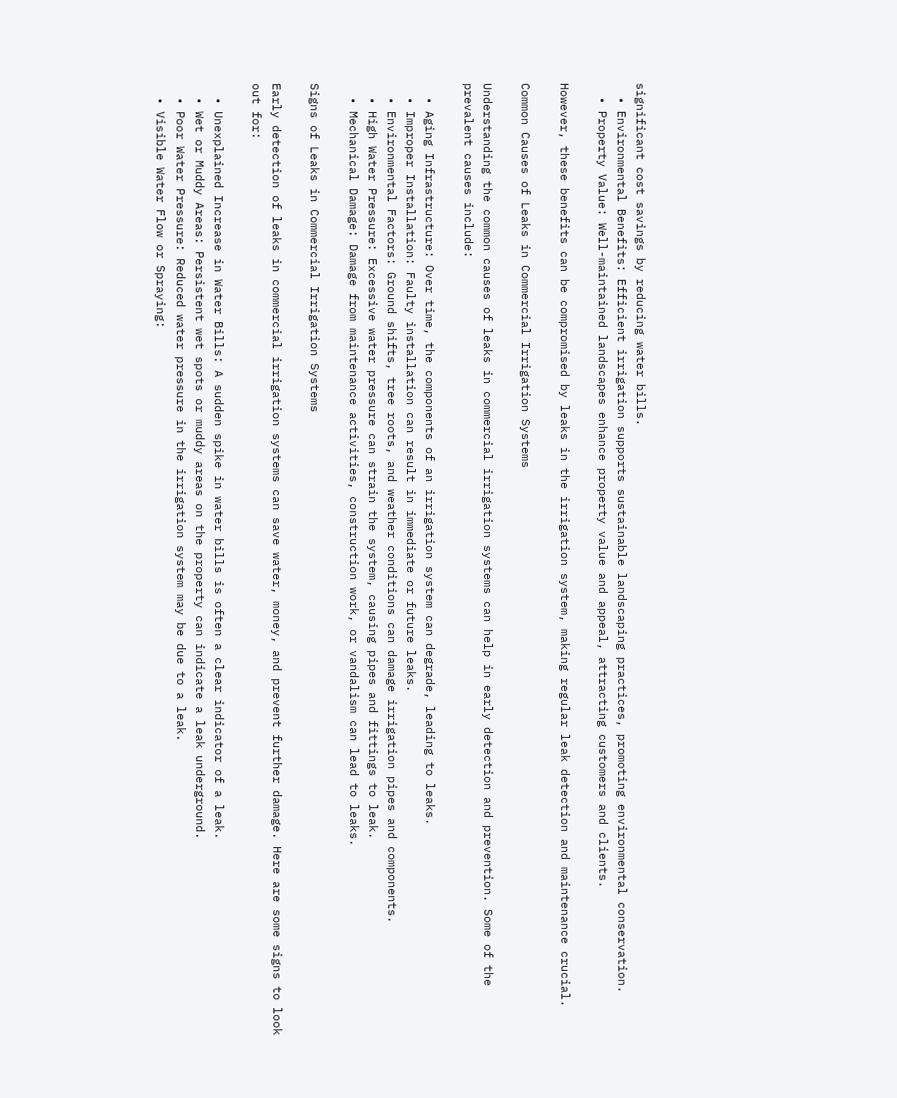significant cost savings by reducing water bills.
  • Environmental Benefits: Efficient irrigation supports sustainable landscaping practices, promoting environmental conservation.
  • Property Value: Well-maintained landscapes enhance property value and appeal, attracting customers and clients.

However, these benefits can be compromised by leaks in the irrigation system, making regular leak detection and maintenance crucial.

Common Causes of Leaks in Commercial Irrigation Systems

Understanding the common causes of leaks in commercial irrigation systems can help in early detection and prevention. Some of the prevalent causes include:

  • Aging Infrastructure: Over time, the components of an irrigation system can degrade, leading to leaks.
  • Improper Installation: Faulty installation can result in immediate or future leaks.
  • Environmental Factors: Ground shifts, tree roots, and weather conditions can damage irrigation pipes and components.
  • High Water Pressure: Excessive water pressure can strain the system, causing pipes and fittings to leak.
  • Mechanical Damage: Damage from maintenance activities, construction work, or vandalism can lead to leaks.

Signs of Leaks in Commercial Irrigation Systems

Early detection of leaks in commercial irrigation systems can save water, money, and prevent further damage. Here are some signs to look out for:

  • Unexplained Increase in Water Bills: A sudden spike in water bills is often a clear indicator of a leak.
  • Wet or Muddy Areas: Persistent wet spots or muddy areas on the property can indicate a leak underground.
  • Poor Water Pressure: Reduced water pressure in the irrigation system may be due to a leak.
  • Visible Water Flow or Spraying: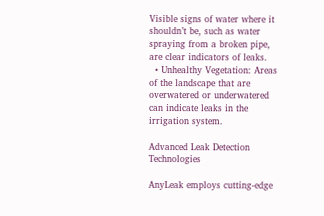Visible signs of water where it shouldn’t be, such as water spraying from a broken pipe, are clear indicators of leaks.
  • Unhealthy Vegetation: Areas of the landscape that are overwatered or underwatered can indicate leaks in the irrigation system.

Advanced Leak Detection Technologies

AnyLeak employs cutting-edge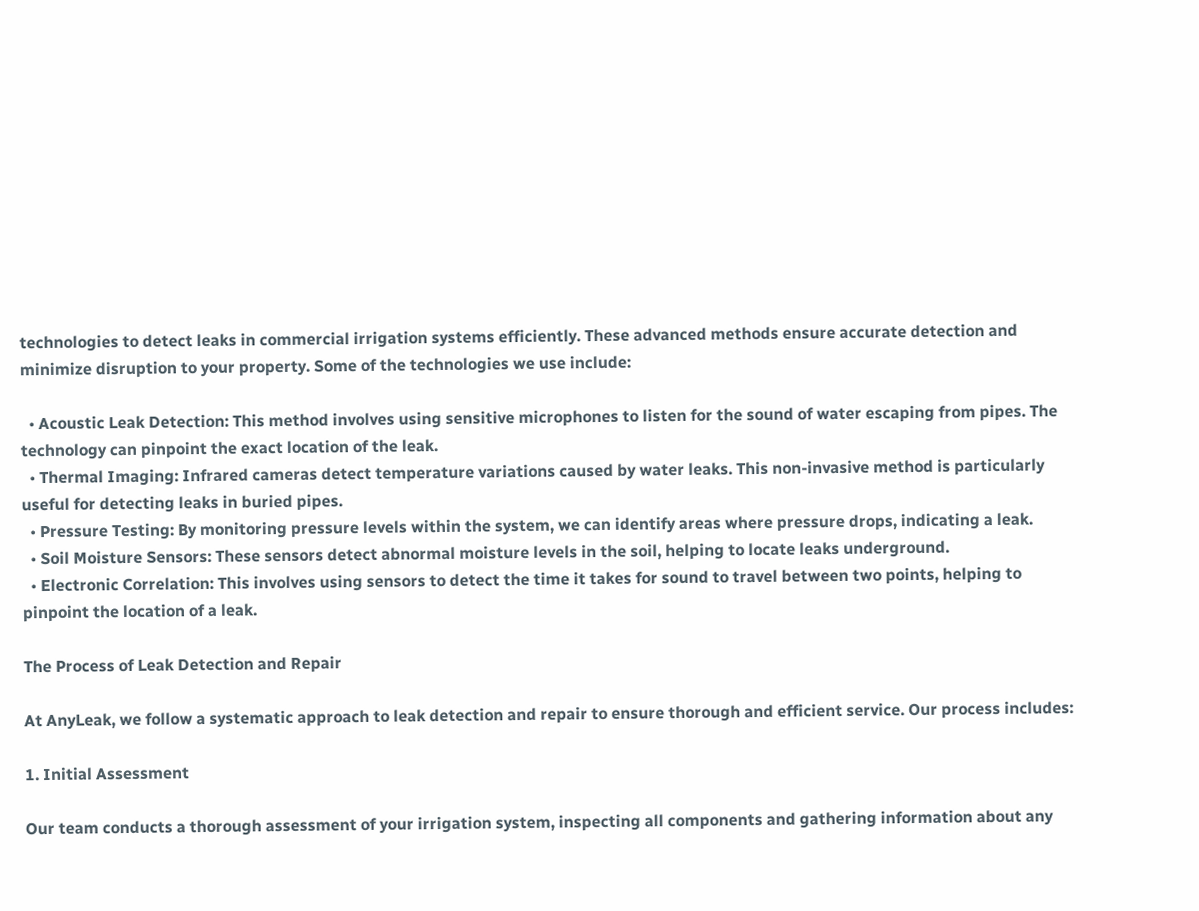technologies to detect leaks in commercial irrigation systems efficiently. These advanced methods ensure accurate detection and minimize disruption to your property. Some of the technologies we use include:

  • Acoustic Leak Detection: This method involves using sensitive microphones to listen for the sound of water escaping from pipes. The technology can pinpoint the exact location of the leak.
  • Thermal Imaging: Infrared cameras detect temperature variations caused by water leaks. This non-invasive method is particularly useful for detecting leaks in buried pipes.
  • Pressure Testing: By monitoring pressure levels within the system, we can identify areas where pressure drops, indicating a leak.
  • Soil Moisture Sensors: These sensors detect abnormal moisture levels in the soil, helping to locate leaks underground.
  • Electronic Correlation: This involves using sensors to detect the time it takes for sound to travel between two points, helping to pinpoint the location of a leak.

The Process of Leak Detection and Repair

At AnyLeak, we follow a systematic approach to leak detection and repair to ensure thorough and efficient service. Our process includes:

1. Initial Assessment

Our team conducts a thorough assessment of your irrigation system, inspecting all components and gathering information about any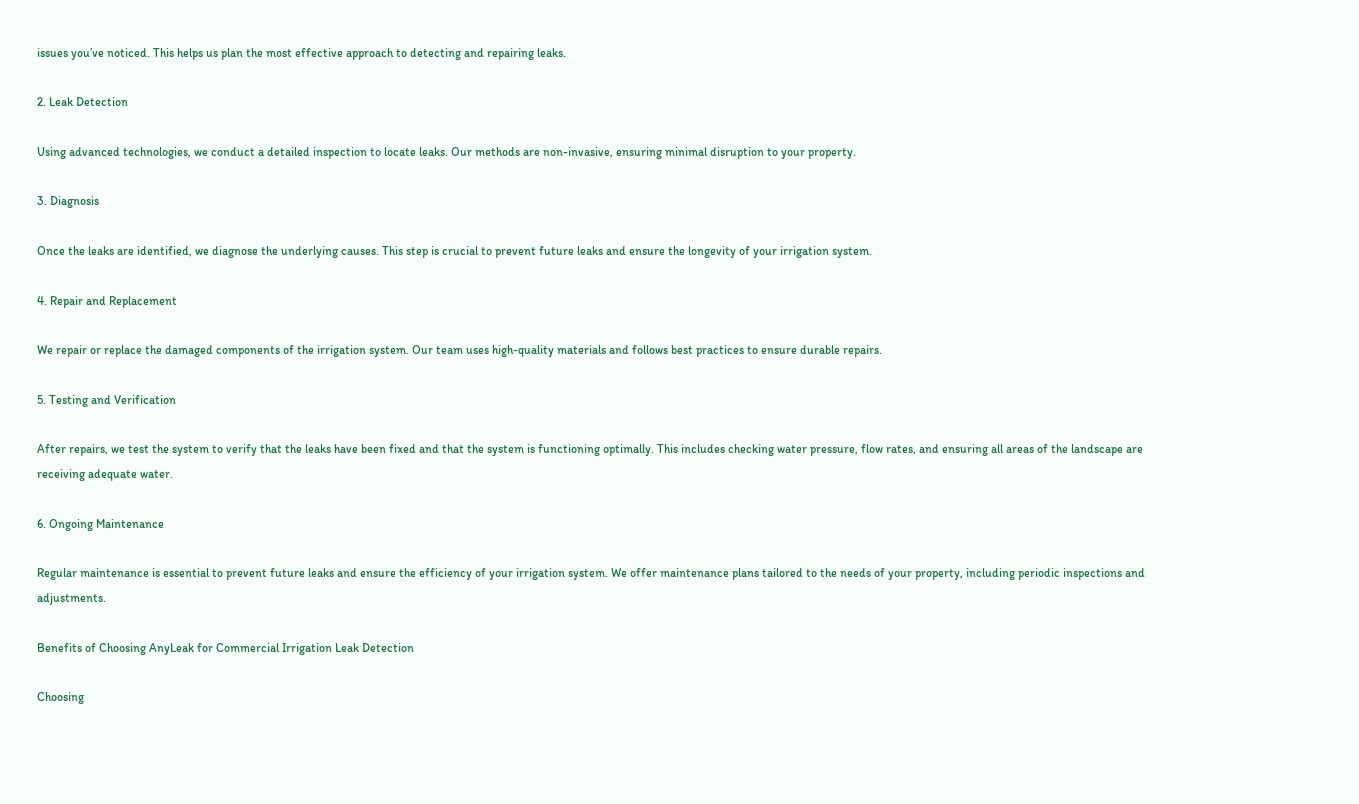issues you’ve noticed. This helps us plan the most effective approach to detecting and repairing leaks.

2. Leak Detection

Using advanced technologies, we conduct a detailed inspection to locate leaks. Our methods are non-invasive, ensuring minimal disruption to your property.

3. Diagnosis

Once the leaks are identified, we diagnose the underlying causes. This step is crucial to prevent future leaks and ensure the longevity of your irrigation system.

4. Repair and Replacement

We repair or replace the damaged components of the irrigation system. Our team uses high-quality materials and follows best practices to ensure durable repairs.

5. Testing and Verification

After repairs, we test the system to verify that the leaks have been fixed and that the system is functioning optimally. This includes checking water pressure, flow rates, and ensuring all areas of the landscape are receiving adequate water.

6. Ongoing Maintenance

Regular maintenance is essential to prevent future leaks and ensure the efficiency of your irrigation system. We offer maintenance plans tailored to the needs of your property, including periodic inspections and adjustments.

Benefits of Choosing AnyLeak for Commercial Irrigation Leak Detection

Choosing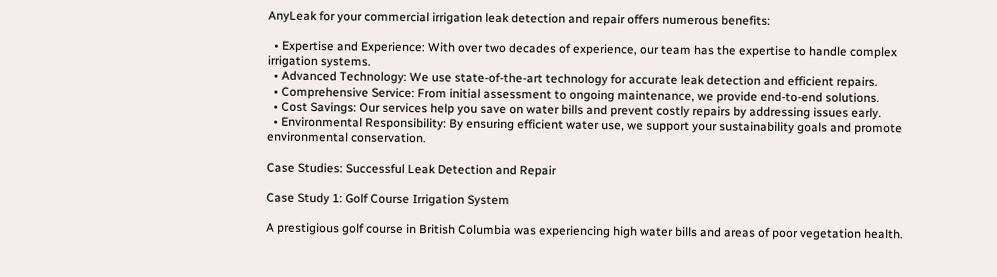AnyLeak for your commercial irrigation leak detection and repair offers numerous benefits:

  • Expertise and Experience: With over two decades of experience, our team has the expertise to handle complex irrigation systems.
  • Advanced Technology: We use state-of-the-art technology for accurate leak detection and efficient repairs.
  • Comprehensive Service: From initial assessment to ongoing maintenance, we provide end-to-end solutions.
  • Cost Savings: Our services help you save on water bills and prevent costly repairs by addressing issues early.
  • Environmental Responsibility: By ensuring efficient water use, we support your sustainability goals and promote environmental conservation.

Case Studies: Successful Leak Detection and Repair

Case Study 1: Golf Course Irrigation System

A prestigious golf course in British Columbia was experiencing high water bills and areas of poor vegetation health.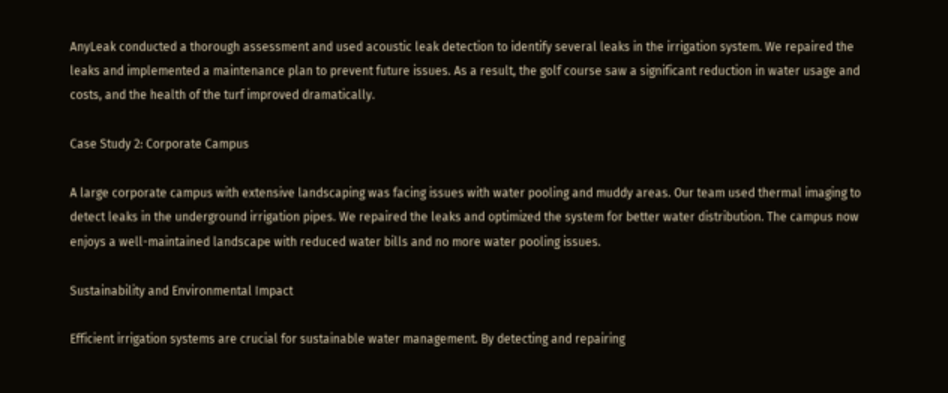AnyLeak conducted a thorough assessment and used acoustic leak detection to identify several leaks in the irrigation system. We repaired the leaks and implemented a maintenance plan to prevent future issues. As a result, the golf course saw a significant reduction in water usage and costs, and the health of the turf improved dramatically.

Case Study 2: Corporate Campus

A large corporate campus with extensive landscaping was facing issues with water pooling and muddy areas. Our team used thermal imaging to detect leaks in the underground irrigation pipes. We repaired the leaks and optimized the system for better water distribution. The campus now enjoys a well-maintained landscape with reduced water bills and no more water pooling issues.

Sustainability and Environmental Impact

Efficient irrigation systems are crucial for sustainable water management. By detecting and repairing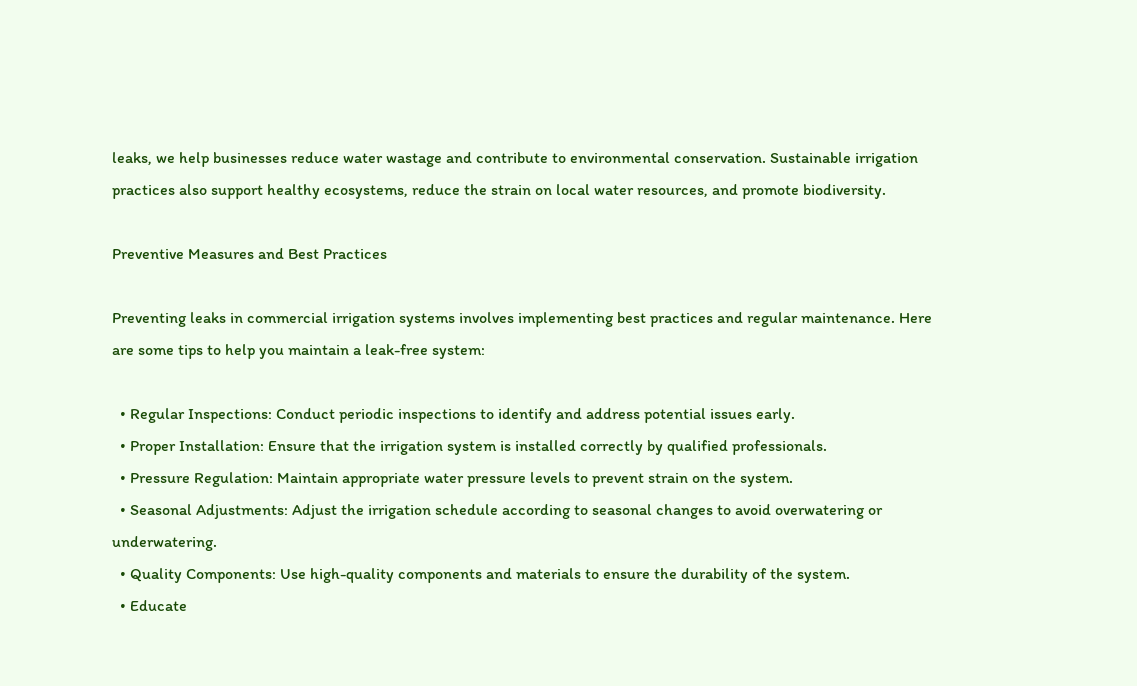leaks, we help businesses reduce water wastage and contribute to environmental conservation. Sustainable irrigation practices also support healthy ecosystems, reduce the strain on local water resources, and promote biodiversity.

Preventive Measures and Best Practices

Preventing leaks in commercial irrigation systems involves implementing best practices and regular maintenance. Here are some tips to help you maintain a leak-free system:

  • Regular Inspections: Conduct periodic inspections to identify and address potential issues early.
  • Proper Installation: Ensure that the irrigation system is installed correctly by qualified professionals.
  • Pressure Regulation: Maintain appropriate water pressure levels to prevent strain on the system.
  • Seasonal Adjustments: Adjust the irrigation schedule according to seasonal changes to avoid overwatering or underwatering.
  • Quality Components: Use high-quality components and materials to ensure the durability of the system.
  • Educate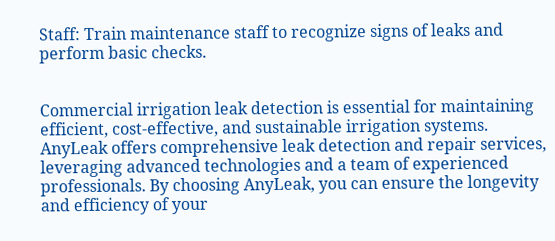Staff: Train maintenance staff to recognize signs of leaks and perform basic checks.


Commercial irrigation leak detection is essential for maintaining efficient, cost-effective, and sustainable irrigation systems. AnyLeak offers comprehensive leak detection and repair services, leveraging advanced technologies and a team of experienced professionals. By choosing AnyLeak, you can ensure the longevity and efficiency of your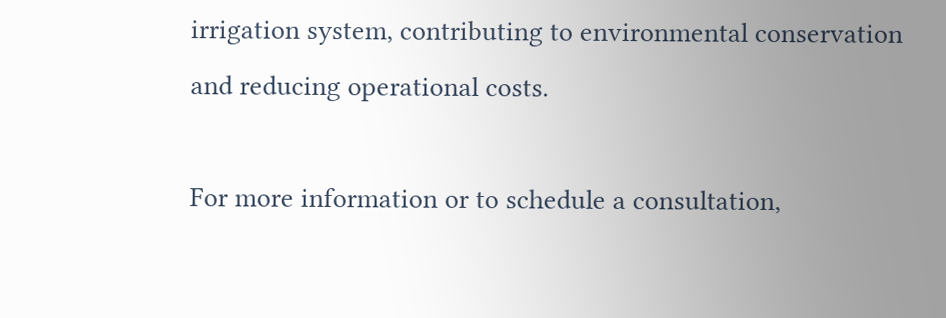irrigation system, contributing to environmental conservation and reducing operational costs.

For more information or to schedule a consultation,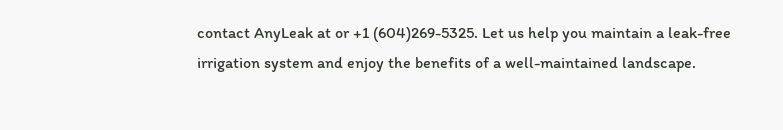contact AnyLeak at or +1 (604)269-5325. Let us help you maintain a leak-free irrigation system and enjoy the benefits of a well-maintained landscape.